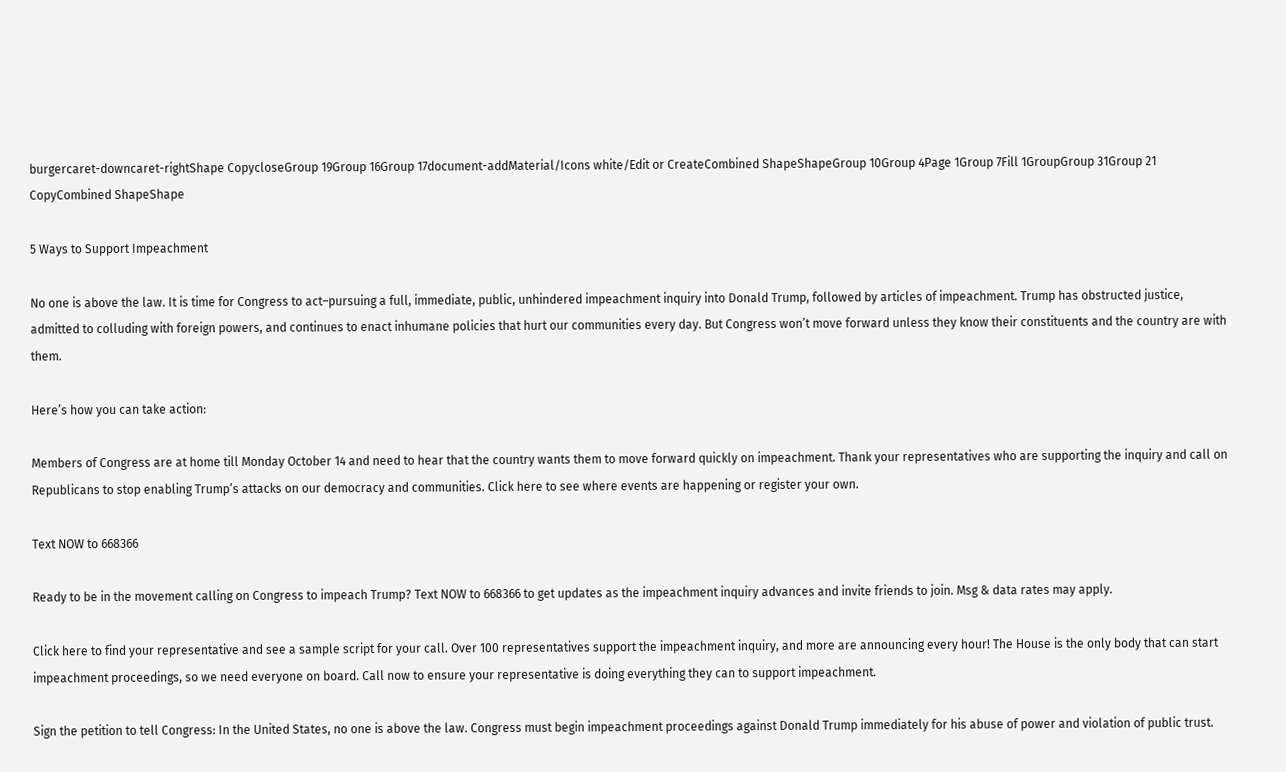burgercaret-downcaret-rightShape CopycloseGroup 19Group 16Group 17document-addMaterial/Icons white/Edit or CreateCombined ShapeShapeGroup 10Group 4Page 1Group 7Fill 1GroupGroup 31Group 21 CopyCombined ShapeShape

5 Ways to Support Impeachment

No one is above the law. It is time for Congress to act–pursuing a full, immediate, public, unhindered impeachment inquiry into Donald Trump, followed by articles of impeachment. Trump has obstructed justice, admitted to colluding with foreign powers, and continues to enact inhumane policies that hurt our communities every day. But Congress won’t move forward unless they know their constituents and the country are with them.

Here’s how you can take action:

Members of Congress are at home till Monday October 14 and need to hear that the country wants them to move forward quickly on impeachment. Thank your representatives who are supporting the inquiry and call on Republicans to stop enabling Trump’s attacks on our democracy and communities. Click here to see where events are happening or register your own.

Text NOW to 668366

Ready to be in the movement calling on Congress to impeach Trump? Text NOW to 668366 to get updates as the impeachment inquiry advances and invite friends to join. Msg & data rates may apply.

Click here to find your representative and see a sample script for your call. Over 100 representatives support the impeachment inquiry, and more are announcing every hour! The House is the only body that can start impeachment proceedings, so we need everyone on board. Call now to ensure your representative is doing everything they can to support impeachment.

Sign the petition to tell Congress: In the United States, no one is above the law. Congress must begin impeachment proceedings against Donald Trump immediately for his abuse of power and violation of public trust.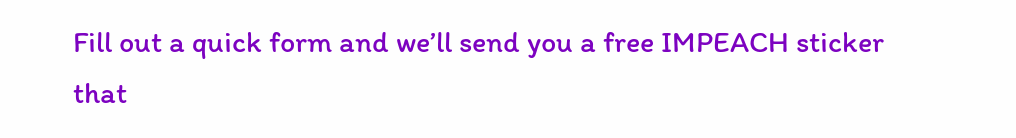Fill out a quick form and we’ll send you a free IMPEACH sticker that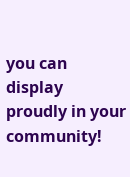you can display proudly in your community!